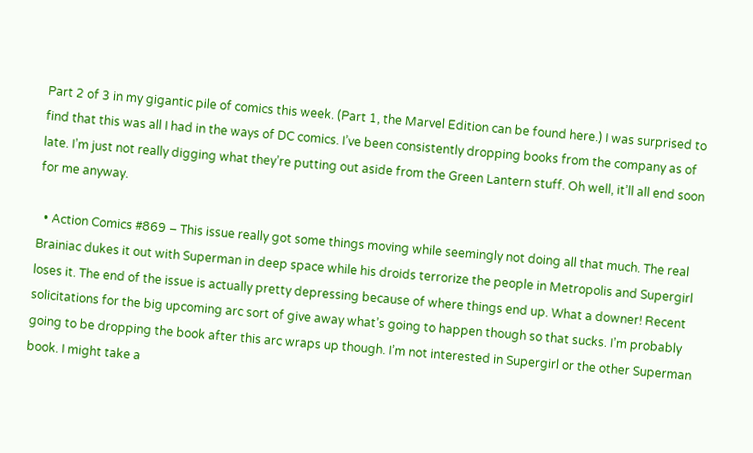Part 2 of 3 in my gigantic pile of comics this week. (Part 1, the Marvel Edition can be found here.) I was surprised to find that this was all I had in the ways of DC comics. I’ve been consistently dropping books from the company as of late. I’m just not really digging what they’re putting out aside from the Green Lantern stuff. Oh well, it’ll all end soon for me anyway.

  • Action Comics #869 – This issue really got some things moving while seemingly not doing all that much. The real Brainiac dukes it out with Superman in deep space while his droids terrorize the people in Metropolis and Supergirl loses it. The end of the issue is actually pretty depressing because of where things end up. What a downer! Recent solicitations for the big upcoming arc sort of give away what’s going to happen though so that sucks. I’m probably going to be dropping the book after this arc wraps up though. I’m not interested in Supergirl or the other Superman book. I might take a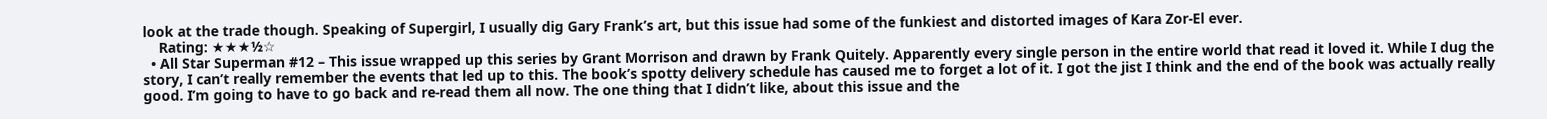look at the trade though. Speaking of Supergirl, I usually dig Gary Frank’s art, but this issue had some of the funkiest and distorted images of Kara Zor-El ever.
    Rating: ★★★½☆
  • All Star Superman #12 – This issue wrapped up this series by Grant Morrison and drawn by Frank Quitely. Apparently every single person in the entire world that read it loved it. While I dug the story, I can’t really remember the events that led up to this. The book’s spotty delivery schedule has caused me to forget a lot of it. I got the jist I think and the end of the book was actually really good. I’m going to have to go back and re-read them all now. The one thing that I didn’t like, about this issue and the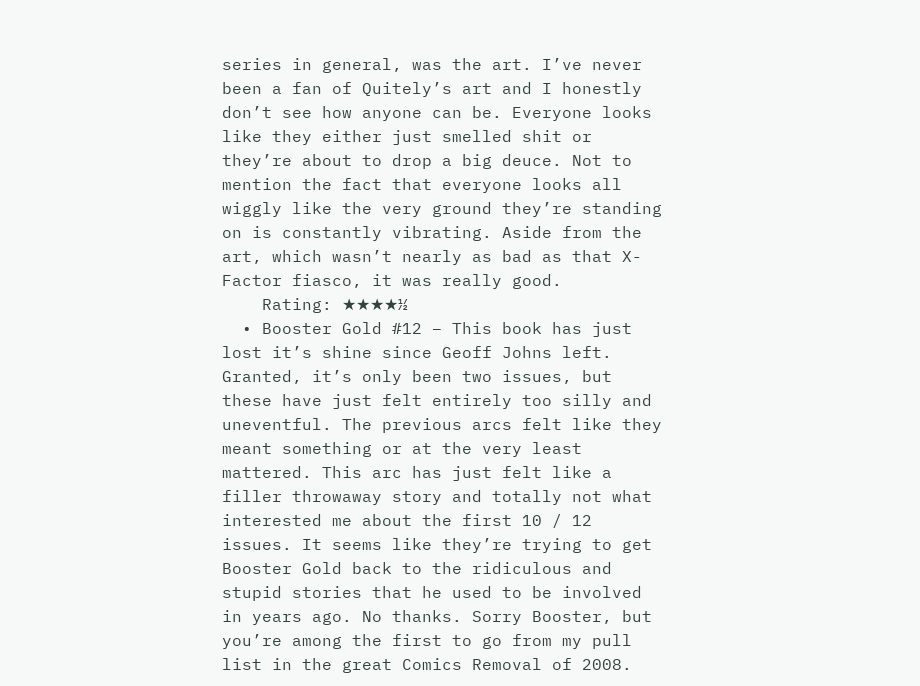series in general, was the art. I’ve never been a fan of Quitely’s art and I honestly don’t see how anyone can be. Everyone looks like they either just smelled shit or they’re about to drop a big deuce. Not to mention the fact that everyone looks all wiggly like the very ground they’re standing on is constantly vibrating. Aside from the art, which wasn’t nearly as bad as that X-Factor fiasco, it was really good.
    Rating: ★★★★½
  • Booster Gold #12 – This book has just lost it’s shine since Geoff Johns left. Granted, it’s only been two issues, but these have just felt entirely too silly and uneventful. The previous arcs felt like they meant something or at the very least mattered. This arc has just felt like a filler throwaway story and totally not what interested me about the first 10 / 12 issues. It seems like they’re trying to get Booster Gold back to the ridiculous and stupid stories that he used to be involved in years ago. No thanks. Sorry Booster, but you’re among the first to go from my pull list in the great Comics Removal of 2008.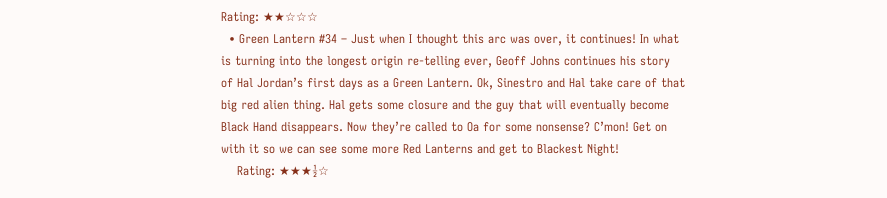Rating: ★★☆☆☆
  • Green Lantern #34 – Just when I thought this arc was over, it continues! In what is turning into the longest origin re-telling ever, Geoff Johns continues his story of Hal Jordan’s first days as a Green Lantern. Ok, Sinestro and Hal take care of that big red alien thing. Hal gets some closure and the guy that will eventually become Black Hand disappears. Now they’re called to Oa for some nonsense? C’mon! Get on with it so we can see some more Red Lanterns and get to Blackest Night!
    Rating: ★★★½☆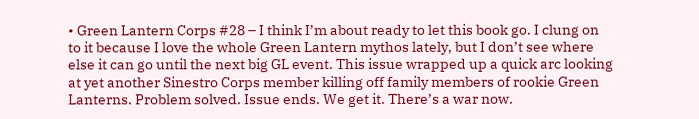• Green Lantern Corps #28 – I think I’m about ready to let this book go. I clung on to it because I love the whole Green Lantern mythos lately, but I don’t see where else it can go until the next big GL event. This issue wrapped up a quick arc looking at yet another Sinestro Corps member killing off family members of rookie Green Lanterns. Problem solved. Issue ends. We get it. There’s a war now.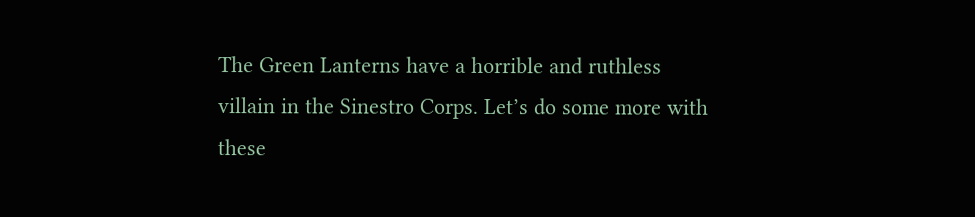The Green Lanterns have a horrible and ruthless villain in the Sinestro Corps. Let’s do some more with these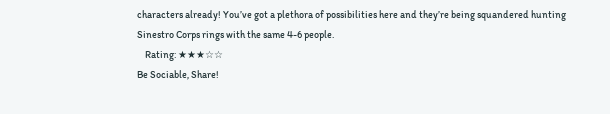characters already! You’ve got a plethora of possibilities here and they’re being squandered hunting Sinestro Corps rings with the same 4-6 people.
    Rating: ★★★☆☆
Be Sociable, Share!